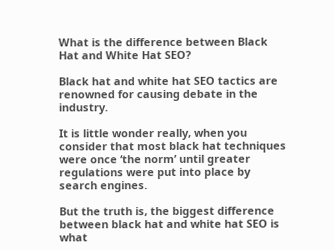What is the difference between Black Hat and White Hat SEO?

Black hat and white hat SEO tactics are renowned for causing debate in the industry.

It is little wonder really, when you consider that most black hat techniques were once ‘the norm’ until greater regulations were put into place by search engines.

But the truth is, the biggest difference between black hat and white hat SEO is what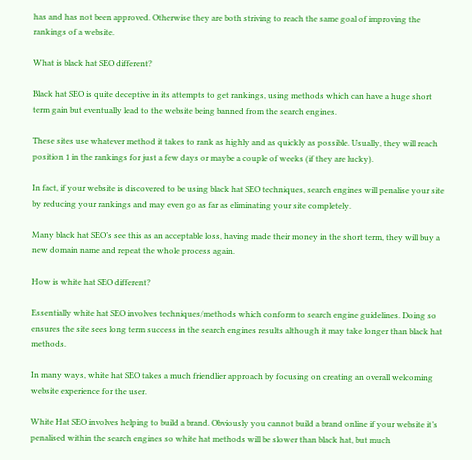has and has not been approved. Otherwise they are both striving to reach the same goal of improving the rankings of a website.

What is black hat SEO different?

Black hat SEO is quite deceptive in its attempts to get rankings, using methods which can have a huge short term gain but eventually lead to the website being banned from the search engines.

These sites use whatever method it takes to rank as highly and as quickly as possible. Usually, they will reach position 1 in the rankings for just a few days or maybe a couple of weeks (if they are lucky).

In fact, if your website is discovered to be using black hat SEO techniques, search engines will penalise your site by reducing your rankings and may even go as far as eliminating your site completely.

Many black hat SEO’s see this as an acceptable loss, having made their money in the short term, they will buy a new domain name and repeat the whole process again.

How is white hat SEO different?

Essentially white hat SEO involves techniques/methods which conform to search engine guidelines. Doing so ensures the site sees long term success in the search engines results although it may take longer than black hat methods.

In many ways, white hat SEO takes a much friendlier approach by focusing on creating an overall welcoming website experience for the user.

White Hat SEO involves helping to build a brand. Obviously you cannot build a brand online if your website it’s penalised within the search engines so white hat methods will be slower than black hat, but much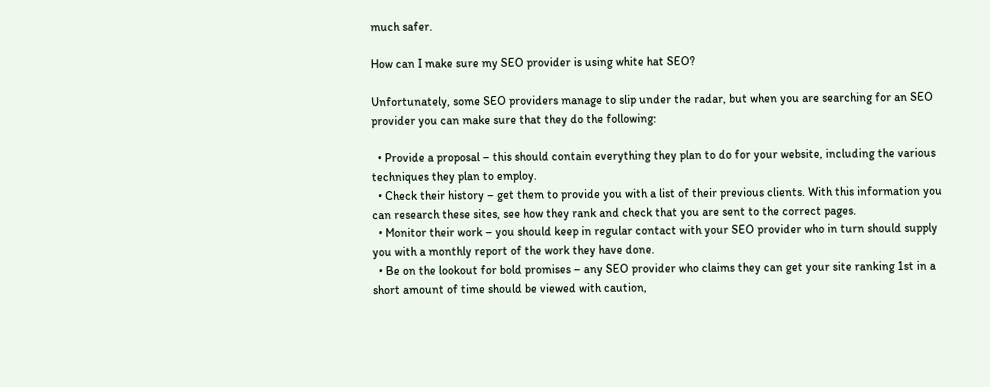much safer.

How can I make sure my SEO provider is using white hat SEO?

Unfortunately, some SEO providers manage to slip under the radar, but when you are searching for an SEO provider you can make sure that they do the following:

  • Provide a proposal – this should contain everything they plan to do for your website, including the various techniques they plan to employ.
  • Check their history – get them to provide you with a list of their previous clients. With this information you can research these sites, see how they rank and check that you are sent to the correct pages.
  • Monitor their work – you should keep in regular contact with your SEO provider who in turn should supply you with a monthly report of the work they have done.
  • Be on the lookout for bold promises – any SEO provider who claims they can get your site ranking 1st in a short amount of time should be viewed with caution,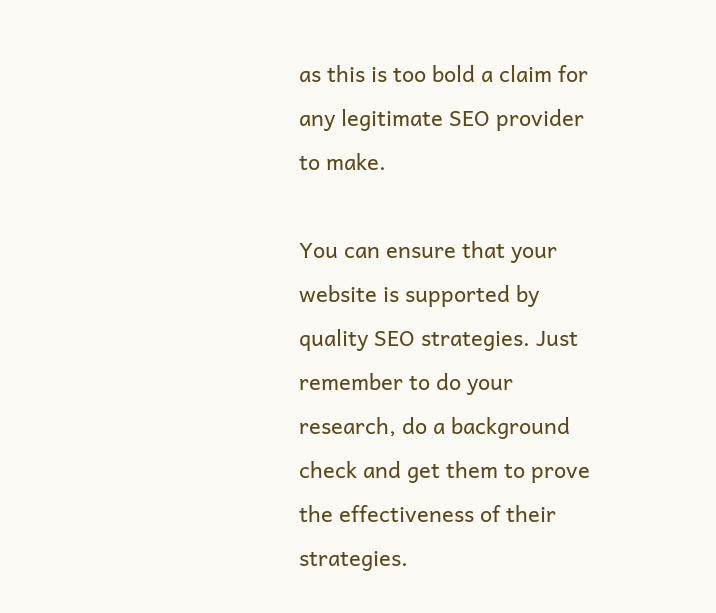as this is too bold a claim for any legitimate SEO provider to make.

You can ensure that your website is supported by quality SEO strategies. Just remember to do your research, do a background check and get them to prove the effectiveness of their strategies.